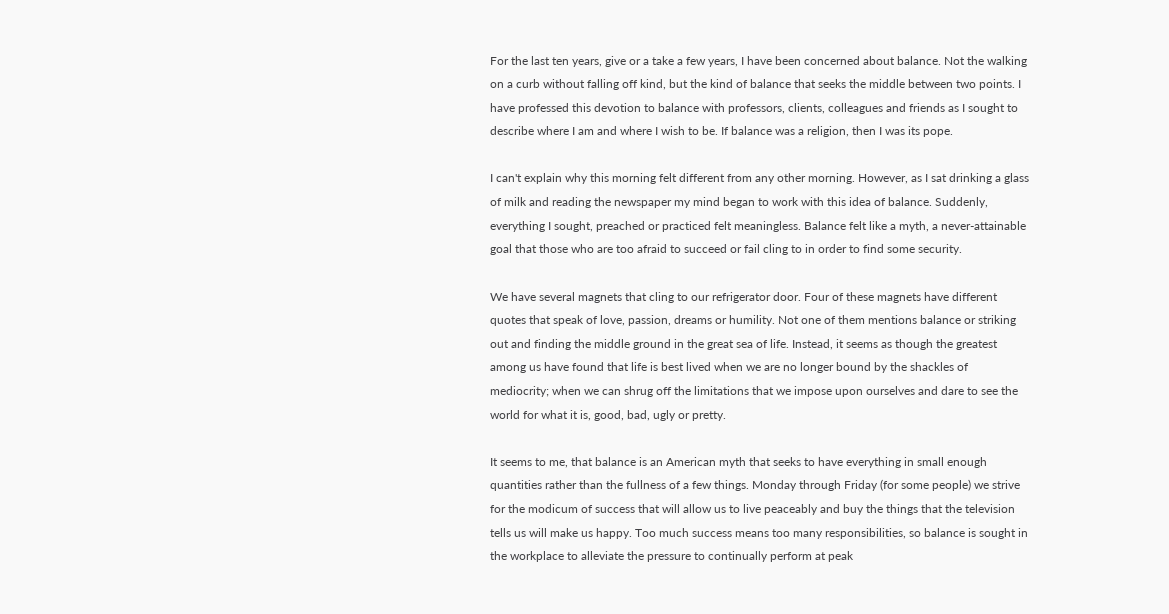For the last ten years, give or a take a few years, I have been concerned about balance. Not the walking on a curb without falling off kind, but the kind of balance that seeks the middle between two points. I have professed this devotion to balance with professors, clients, colleagues and friends as I sought to describe where I am and where I wish to be. If balance was a religion, then I was its pope.

I can't explain why this morning felt different from any other morning. However, as I sat drinking a glass of milk and reading the newspaper my mind began to work with this idea of balance. Suddenly, everything I sought, preached or practiced felt meaningless. Balance felt like a myth, a never-attainable goal that those who are too afraid to succeed or fail cling to in order to find some security.

We have several magnets that cling to our refrigerator door. Four of these magnets have different quotes that speak of love, passion, dreams or humility. Not one of them mentions balance or striking out and finding the middle ground in the great sea of life. Instead, it seems as though the greatest among us have found that life is best lived when we are no longer bound by the shackles of mediocrity; when we can shrug off the limitations that we impose upon ourselves and dare to see the world for what it is, good, bad, ugly or pretty.

It seems to me, that balance is an American myth that seeks to have everything in small enough quantities rather than the fullness of a few things. Monday through Friday (for some people) we strive for the modicum of success that will allow us to live peaceably and buy the things that the television tells us will make us happy. Too much success means too many responsibilities, so balance is sought in the workplace to alleviate the pressure to continually perform at peak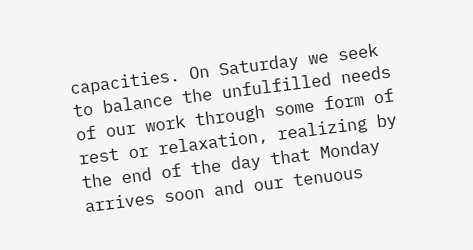capacities. On Saturday we seek to balance the unfulfilled needs of our work through some form of rest or relaxation, realizing by the end of the day that Monday arrives soon and our tenuous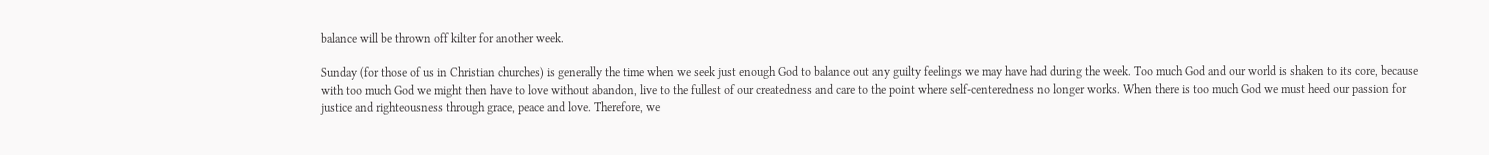balance will be thrown off kilter for another week.

Sunday (for those of us in Christian churches) is generally the time when we seek just enough God to balance out any guilty feelings we may have had during the week. Too much God and our world is shaken to its core, because with too much God we might then have to love without abandon, live to the fullest of our createdness and care to the point where self-centeredness no longer works. When there is too much God we must heed our passion for justice and righteousness through grace, peace and love. Therefore, we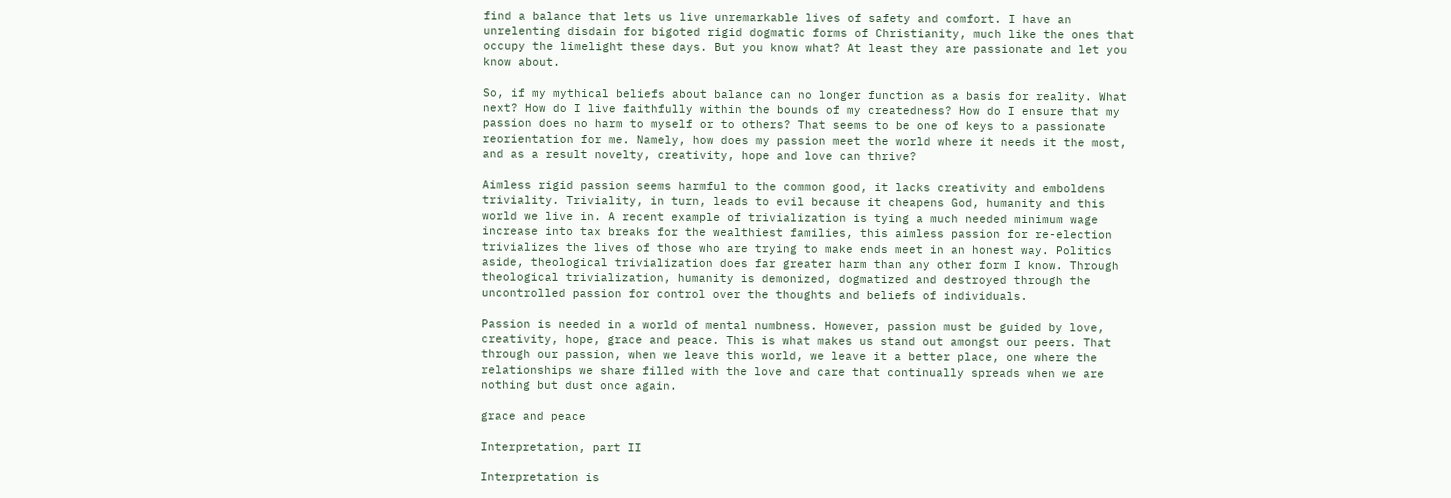find a balance that lets us live unremarkable lives of safety and comfort. I have an unrelenting disdain for bigoted rigid dogmatic forms of Christianity, much like the ones that occupy the limelight these days. But you know what? At least they are passionate and let you know about.

So, if my mythical beliefs about balance can no longer function as a basis for reality. What next? How do I live faithfully within the bounds of my createdness? How do I ensure that my passion does no harm to myself or to others? That seems to be one of keys to a passionate reorientation for me. Namely, how does my passion meet the world where it needs it the most, and as a result novelty, creativity, hope and love can thrive?

Aimless rigid passion seems harmful to the common good, it lacks creativity and emboldens triviality. Triviality, in turn, leads to evil because it cheapens God, humanity and this world we live in. A recent example of trivialization is tying a much needed minimum wage increase into tax breaks for the wealthiest families, this aimless passion for re-election trivializes the lives of those who are trying to make ends meet in an honest way. Politics aside, theological trivialization does far greater harm than any other form I know. Through theological trivialization, humanity is demonized, dogmatized and destroyed through the uncontrolled passion for control over the thoughts and beliefs of individuals.

Passion is needed in a world of mental numbness. However, passion must be guided by love, creativity, hope, grace and peace. This is what makes us stand out amongst our peers. That through our passion, when we leave this world, we leave it a better place, one where the relationships we share filled with the love and care that continually spreads when we are nothing but dust once again.

grace and peace

Interpretation, part II

Interpretation is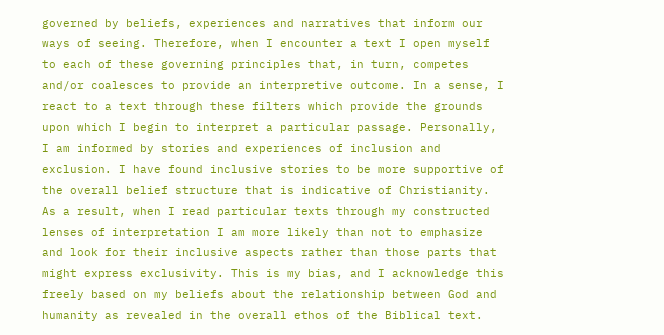governed by beliefs, experiences and narratives that inform our ways of seeing. Therefore, when I encounter a text I open myself to each of these governing principles that, in turn, competes and/or coalesces to provide an interpretive outcome. In a sense, I react to a text through these filters which provide the grounds upon which I begin to interpret a particular passage. Personally, I am informed by stories and experiences of inclusion and exclusion. I have found inclusive stories to be more supportive of the overall belief structure that is indicative of Christianity. As a result, when I read particular texts through my constructed lenses of interpretation I am more likely than not to emphasize and look for their inclusive aspects rather than those parts that might express exclusivity. This is my bias, and I acknowledge this freely based on my beliefs about the relationship between God and humanity as revealed in the overall ethos of the Biblical text.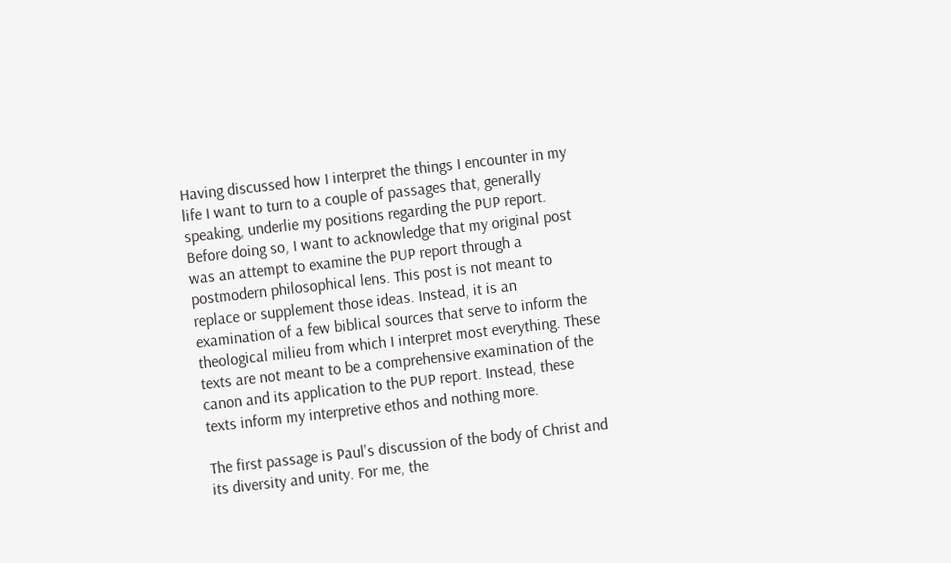Having discussed how I interpret the things I encounter in my life I want to turn to a couple of passages that, generally speaking, underlie my positions regarding the PUP report. Before doing so, I want to acknowledge that my original post was an attempt to examine the PUP report through a postmodern philosophical lens. This post is not meant to replace or supplement those ideas. Instead, it is an examination of a few biblical sources that serve to inform the theological milieu from which I interpret most everything. These texts are not meant to be a comprehensive examination of the canon and its application to the PUP report. Instead, these texts inform my interpretive ethos and nothing more.

The first passage is Paul's discussion of the body of Christ and its diversity and unity. For me, the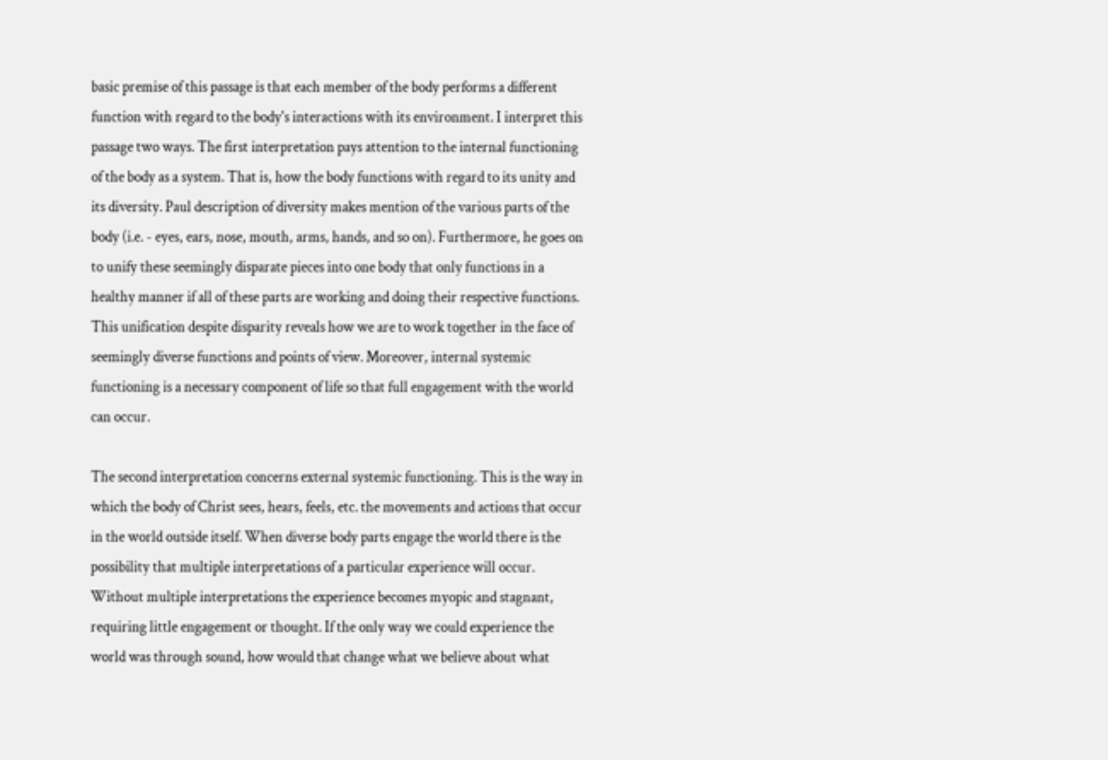basic premise of this passage is that each member of the body performs a different function with regard to the body's interactions with its environment. I interpret this passage two ways. The first interpretation pays attention to the internal functioning of the body as a system. That is, how the body functions with regard to its unity and its diversity. Paul description of diversity makes mention of the various parts of the body (i.e. - eyes, ears, nose, mouth, arms, hands, and so on). Furthermore, he goes on to unify these seemingly disparate pieces into one body that only functions in a healthy manner if all of these parts are working and doing their respective functions. This unification despite disparity reveals how we are to work together in the face of seemingly diverse functions and points of view. Moreover, internal systemic functioning is a necessary component of life so that full engagement with the world can occur.

The second interpretation concerns external systemic functioning. This is the way in which the body of Christ sees, hears, feels, etc. the movements and actions that occur in the world outside itself. When diverse body parts engage the world there is the possibility that multiple interpretations of a particular experience will occur. Without multiple interpretations the experience becomes myopic and stagnant, requiring little engagement or thought. If the only way we could experience the world was through sound, how would that change what we believe about what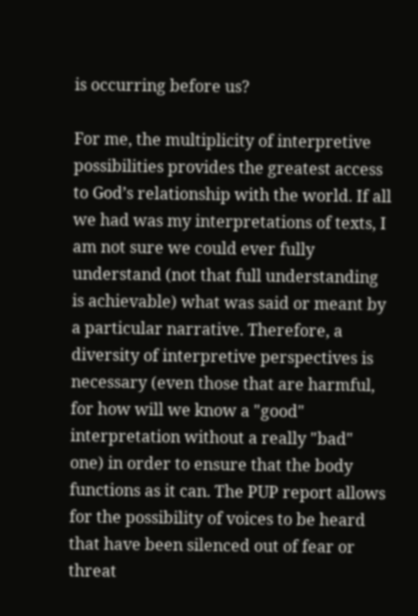is occurring before us?

For me, the multiplicity of interpretive possibilities provides the greatest access to God’s relationship with the world. If all we had was my interpretations of texts, I am not sure we could ever fully understand (not that full understanding is achievable) what was said or meant by a particular narrative. Therefore, a diversity of interpretive perspectives is necessary (even those that are harmful, for how will we know a "good" interpretation without a really "bad" one) in order to ensure that the body functions as it can. The PUP report allows for the possibility of voices to be heard that have been silenced out of fear or threat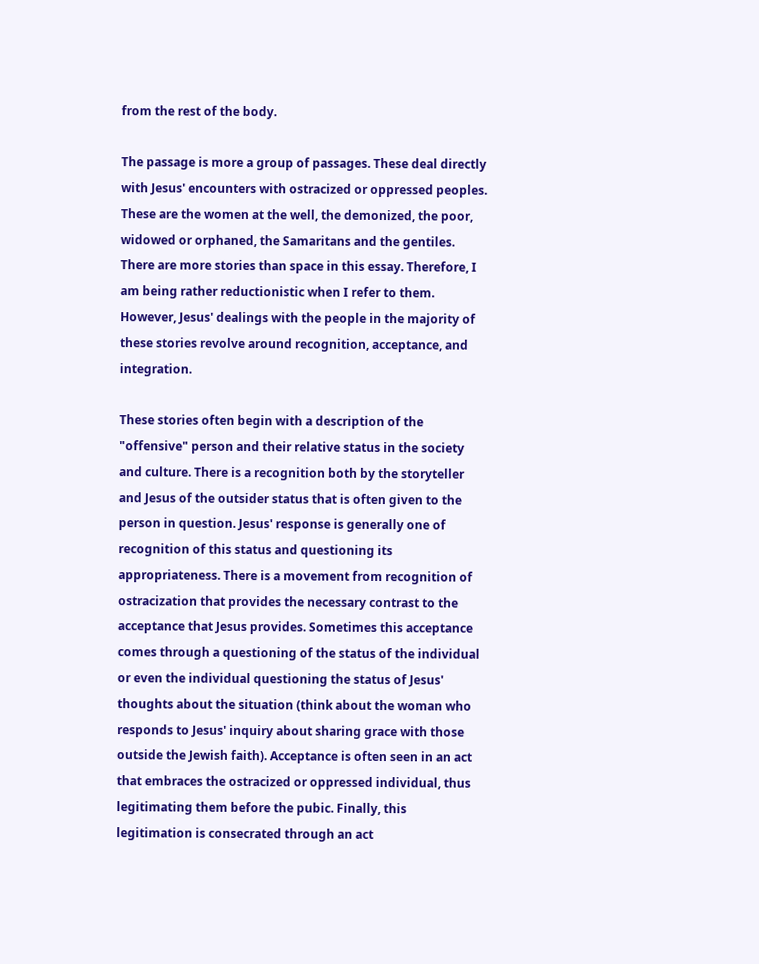from the rest of the body.

The passage is more a group of passages. These deal directly with Jesus' encounters with ostracized or oppressed peoples. These are the women at the well, the demonized, the poor, widowed or orphaned, the Samaritans and the gentiles. There are more stories than space in this essay. Therefore, I am being rather reductionistic when I refer to them. However, Jesus' dealings with the people in the majority of these stories revolve around recognition, acceptance, and integration.

These stories often begin with a description of the "offensive" person and their relative status in the society and culture. There is a recognition both by the storyteller and Jesus of the outsider status that is often given to the person in question. Jesus' response is generally one of recognition of this status and questioning its appropriateness. There is a movement from recognition of ostracization that provides the necessary contrast to the acceptance that Jesus provides. Sometimes this acceptance comes through a questioning of the status of the individual or even the individual questioning the status of Jesus' thoughts about the situation (think about the woman who responds to Jesus' inquiry about sharing grace with those outside the Jewish faith). Acceptance is often seen in an act that embraces the ostracized or oppressed individual, thus legitimating them before the pubic. Finally, this legitimation is consecrated through an act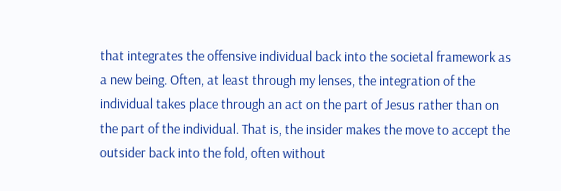that integrates the offensive individual back into the societal framework as a new being. Often, at least through my lenses, the integration of the individual takes place through an act on the part of Jesus rather than on the part of the individual. That is, the insider makes the move to accept the outsider back into the fold, often without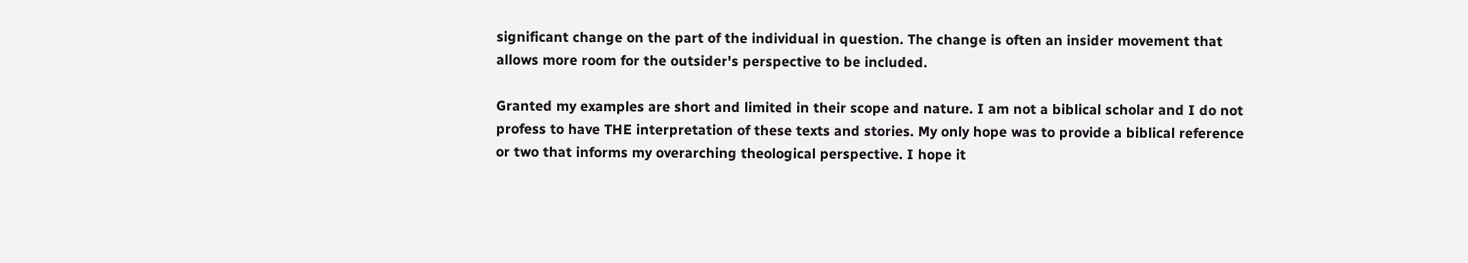significant change on the part of the individual in question. The change is often an insider movement that allows more room for the outsider's perspective to be included.

Granted my examples are short and limited in their scope and nature. I am not a biblical scholar and I do not profess to have THE interpretation of these texts and stories. My only hope was to provide a biblical reference or two that informs my overarching theological perspective. I hope it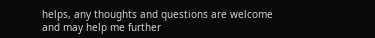helps, any thoughts and questions are welcome and may help me further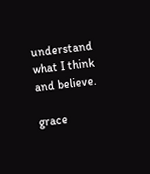understand what I think and believe.

grace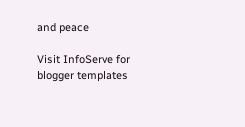and peace

Visit InfoServe for blogger templates